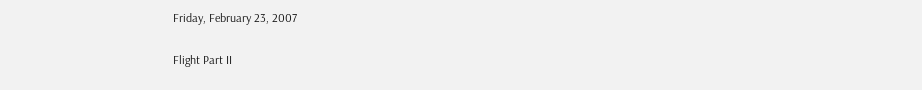Friday, February 23, 2007

Flight Part II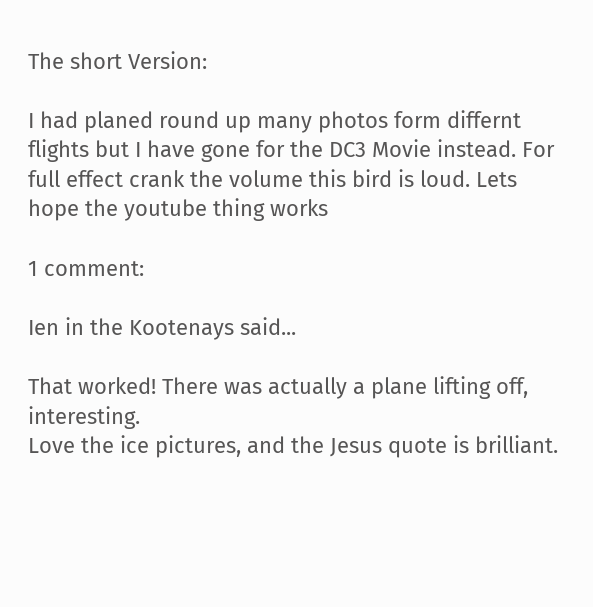The short Version:

I had planed round up many photos form differnt flights but I have gone for the DC3 Movie instead. For full effect crank the volume this bird is loud. Lets hope the youtube thing works

1 comment:

Ien in the Kootenays said...

That worked! There was actually a plane lifting off, interesting.
Love the ice pictures, and the Jesus quote is brilliant.